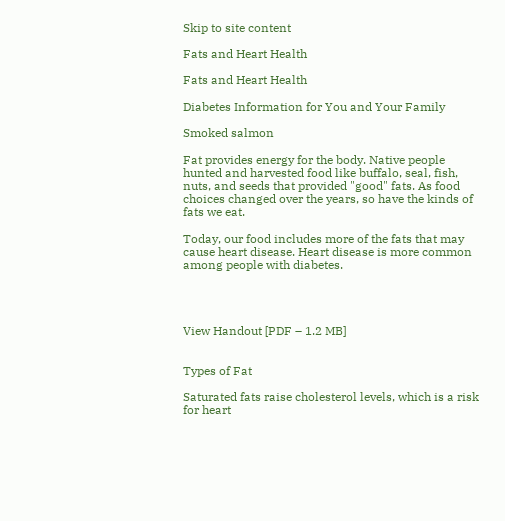Skip to site content

Fats and Heart Health

Fats and Heart Health

Diabetes Information for You and Your Family

Smoked salmon

Fat provides energy for the body. Native people hunted and harvested food like buffalo, seal, fish, nuts, and seeds that provided "good" fats. As food choices changed over the years, so have the kinds of fats we eat.

Today, our food includes more of the fats that may cause heart disease. Heart disease is more common among people with diabetes.




View Handout [PDF – 1.2 MB]


Types of Fat

Saturated fats raise cholesterol levels, which is a risk for heart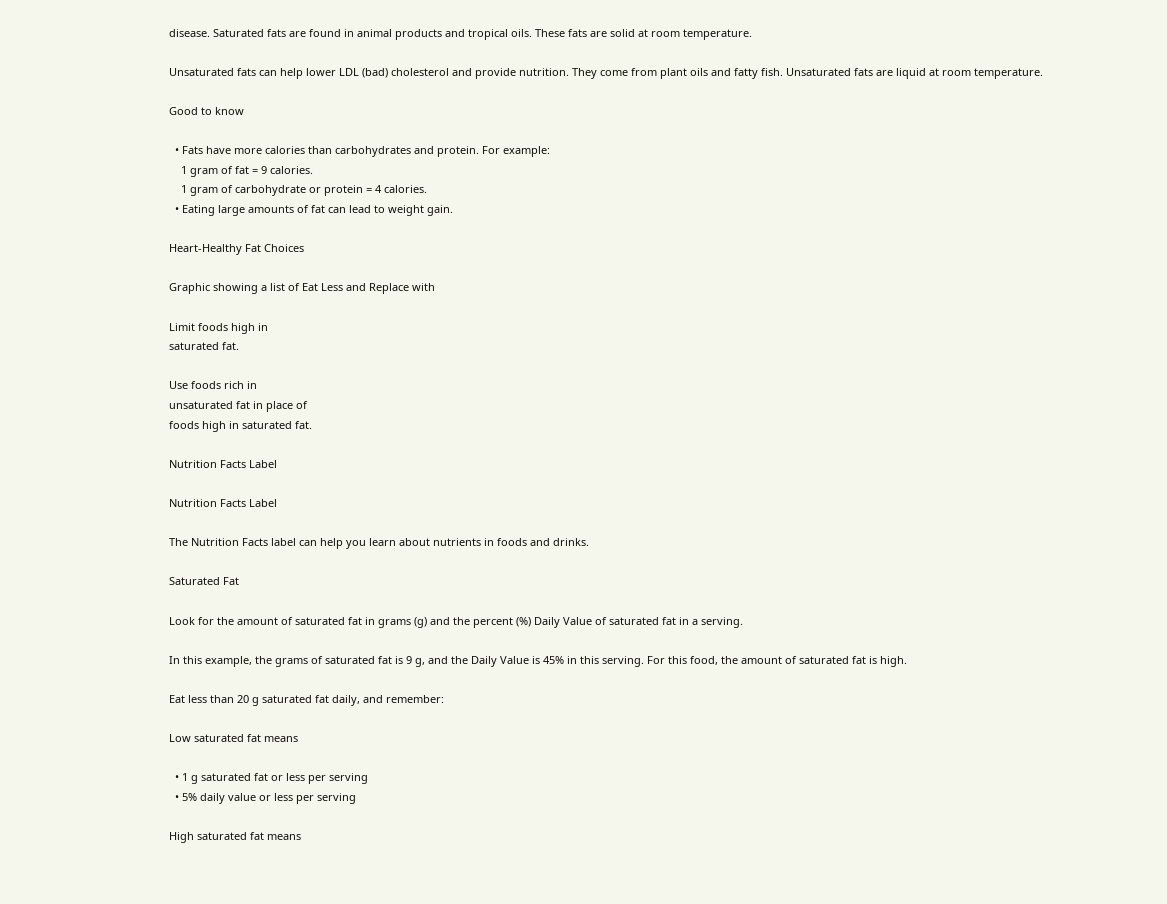disease. Saturated fats are found in animal products and tropical oils. These fats are solid at room temperature.

Unsaturated fats can help lower LDL (bad) cholesterol and provide nutrition. They come from plant oils and fatty fish. Unsaturated fats are liquid at room temperature.

Good to know

  • Fats have more calories than carbohydrates and protein. For example:
    1 gram of fat = 9 calories.
    1 gram of carbohydrate or protein = 4 calories.
  • Eating large amounts of fat can lead to weight gain.

Heart-Healthy Fat Choices

Graphic showing a list of Eat Less and Replace with

Limit foods high in
saturated fat.

Use foods rich in
unsaturated fat in place of
foods high in saturated fat.

Nutrition Facts Label

Nutrition Facts Label

The Nutrition Facts label can help you learn about nutrients in foods and drinks.

Saturated Fat

Look for the amount of saturated fat in grams (g) and the percent (%) Daily Value of saturated fat in a serving.

In this example, the grams of saturated fat is 9 g, and the Daily Value is 45% in this serving. For this food, the amount of saturated fat is high.

Eat less than 20 g saturated fat daily, and remember:

Low saturated fat means

  • 1 g saturated fat or less per serving
  • 5% daily value or less per serving

High saturated fat means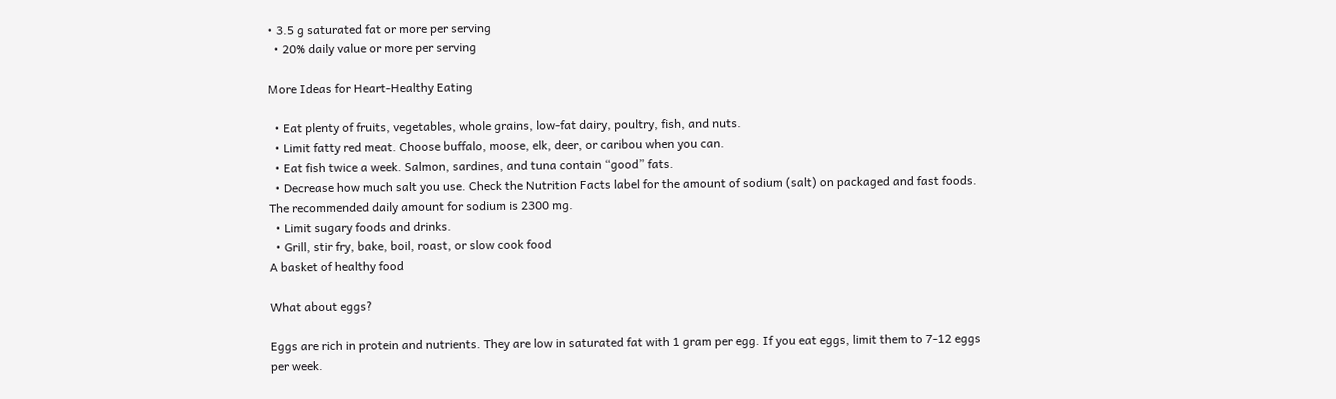• 3.5 g saturated fat or more per serving
  • 20% daily value or more per serving

More Ideas for Heart-Healthy Eating

  • Eat plenty of fruits, vegetables, whole grains, low-fat dairy, poultry, fish, and nuts.
  • Limit fatty red meat. Choose buffalo, moose, elk, deer, or caribou when you can.
  • Eat fish twice a week. Salmon, sardines, and tuna contain “good” fats.
  • Decrease how much salt you use. Check the Nutrition Facts label for the amount of sodium (salt) on packaged and fast foods. The recommended daily amount for sodium is 2300 mg.
  • Limit sugary foods and drinks.
  • Grill, stir fry, bake, boil, roast, or slow cook food
A basket of healthy food

What about eggs?

Eggs are rich in protein and nutrients. They are low in saturated fat with 1 gram per egg. If you eat eggs, limit them to 7-12 eggs per week.